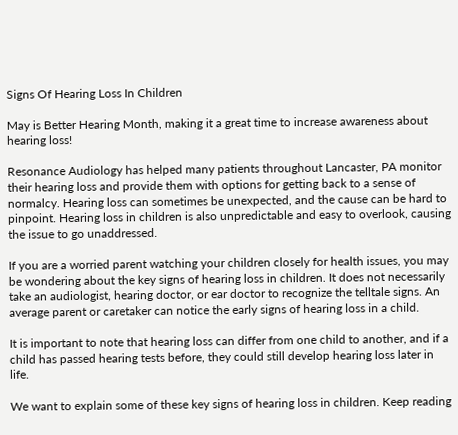Signs Of Hearing Loss In Children

May is Better Hearing Month, making it a great time to increase awareness about hearing loss!

Resonance Audiology has helped many patients throughout Lancaster, PA monitor their hearing loss and provide them with options for getting back to a sense of normalcy. Hearing loss can sometimes be unexpected, and the cause can be hard to pinpoint. Hearing loss in children is also unpredictable and easy to overlook, causing the issue to go unaddressed.

If you are a worried parent watching your children closely for health issues, you may be wondering about the key signs of hearing loss in children. It does not necessarily take an audiologist, hearing doctor, or ear doctor to recognize the telltale signs. An average parent or caretaker can notice the early signs of hearing loss in a child.

It is important to note that hearing loss can differ from one child to another, and if a child has passed hearing tests before, they could still develop hearing loss later in life.

We want to explain some of these key signs of hearing loss in children. Keep reading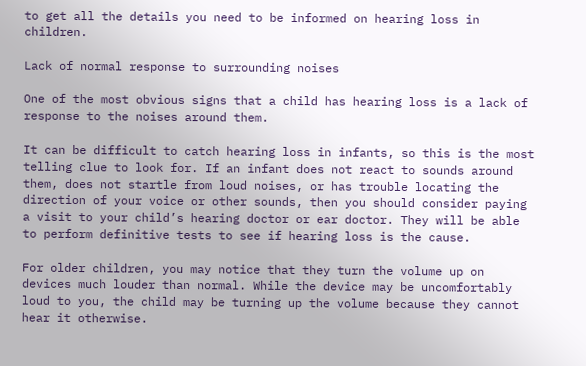to get all the details you need to be informed on hearing loss in children.

Lack of normal response to surrounding noises

One of the most obvious signs that a child has hearing loss is a lack of response to the noises around them.

It can be difficult to catch hearing loss in infants, so this is the most telling clue to look for. If an infant does not react to sounds around them, does not startle from loud noises, or has trouble locating the direction of your voice or other sounds, then you should consider paying a visit to your child’s hearing doctor or ear doctor. They will be able to perform definitive tests to see if hearing loss is the cause.

For older children, you may notice that they turn the volume up on devices much louder than normal. While the device may be uncomfortably loud to you, the child may be turning up the volume because they cannot hear it otherwise.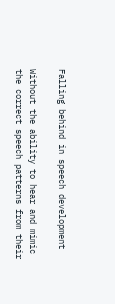Falling behind in speech development

Without the ability to hear and mimic the correct speech patterns from their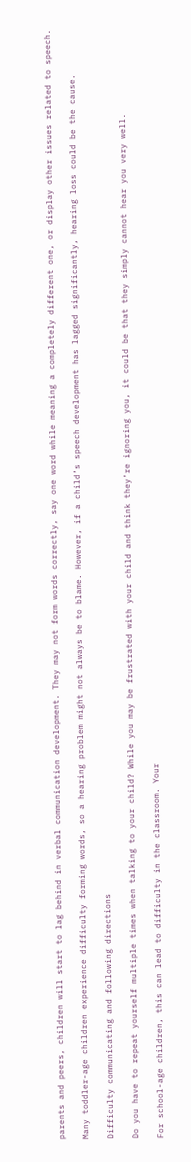parents and peers, children will start to lag behind in verbal communication development. They may not form words correctly, say one word while meaning a completely different one, or display other issues related to speech.

Many toddler-age children experience difficulty forming words, so a hearing problem might not always be to blame. However, if a child’s speech development has lagged significantly, hearing loss could be the cause.

Difficulty communicating and following directions

Do you have to repeat yourself multiple times when talking to your child? While you may be frustrated with your child and think they’re ignoring you, it could be that they simply cannot hear you very well.

For school-age children, this can lead to difficulty in the classroom. Your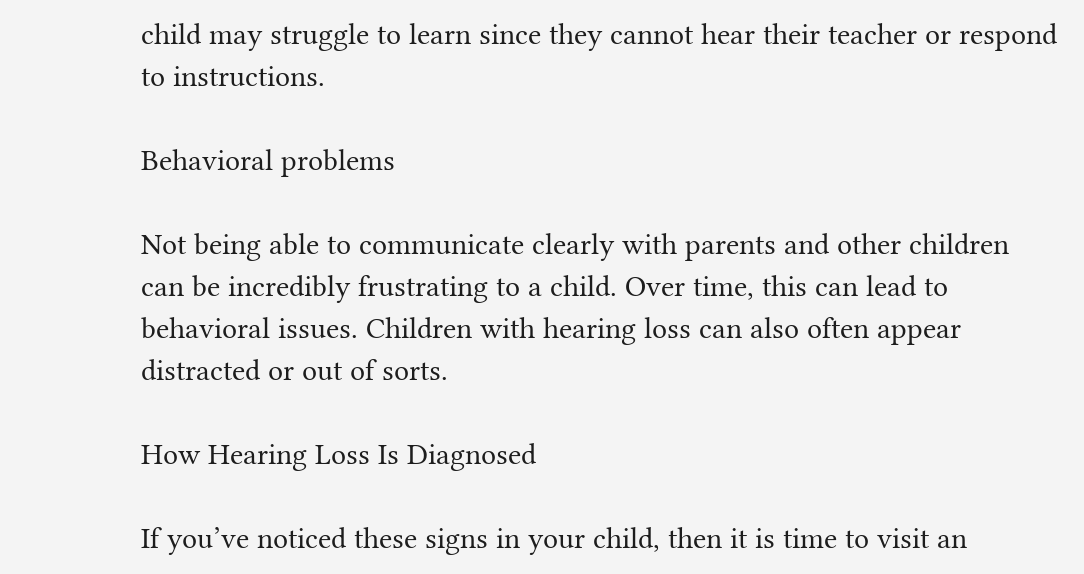child may struggle to learn since they cannot hear their teacher or respond to instructions.

Behavioral problems

Not being able to communicate clearly with parents and other children can be incredibly frustrating to a child. Over time, this can lead to behavioral issues. Children with hearing loss can also often appear distracted or out of sorts.

How Hearing Loss Is Diagnosed

If you’ve noticed these signs in your child, then it is time to visit an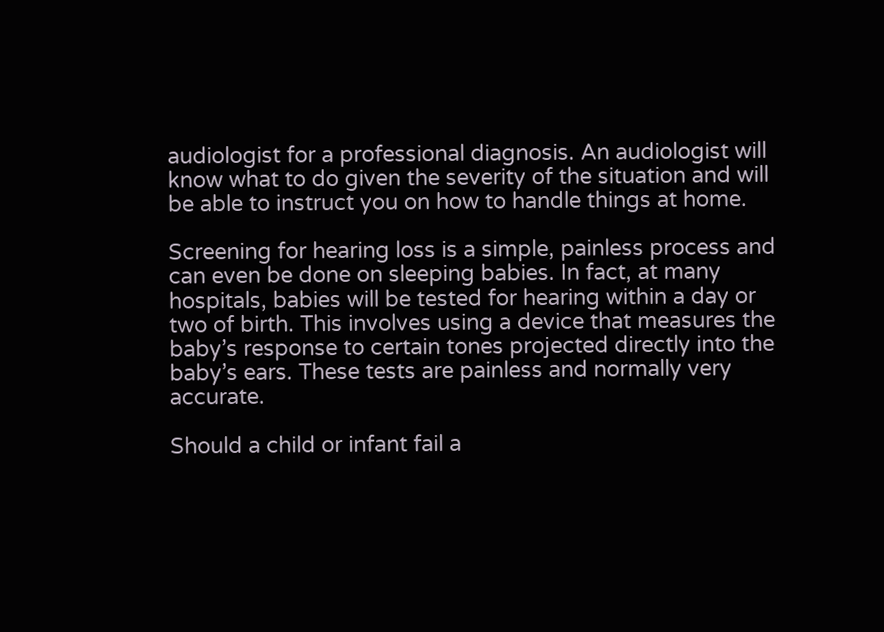audiologist for a professional diagnosis. An audiologist will know what to do given the severity of the situation and will be able to instruct you on how to handle things at home.

Screening for hearing loss is a simple, painless process and can even be done on sleeping babies. In fact, at many hospitals, babies will be tested for hearing within a day or two of birth. This involves using a device that measures the baby’s response to certain tones projected directly into the baby’s ears. These tests are painless and normally very accurate.

Should a child or infant fail a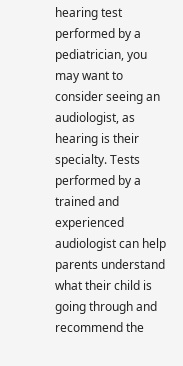hearing test performed by a pediatrician, you may want to consider seeing an audiologist, as hearing is their specialty. Tests performed by a trained and experienced audiologist can help parents understand what their child is going through and recommend the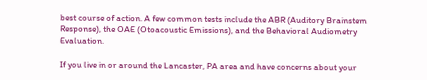best course of action. A few common tests include the ABR (Auditory Brainstem Response), the OAE (Otoacoustic Emissions), and the Behavioral Audiometry Evaluation.

If you live in or around the Lancaster, PA area and have concerns about your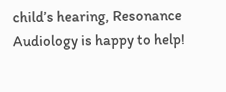child’s hearing, Resonance Audiology is happy to help!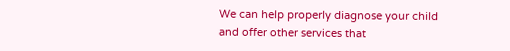We can help properly diagnose your child and offer other services that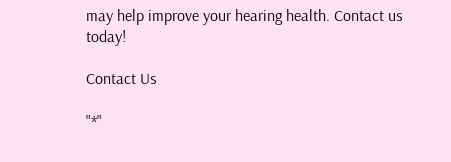may help improve your hearing health. Contact us today!

Contact Us

"*"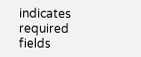indicates required fields